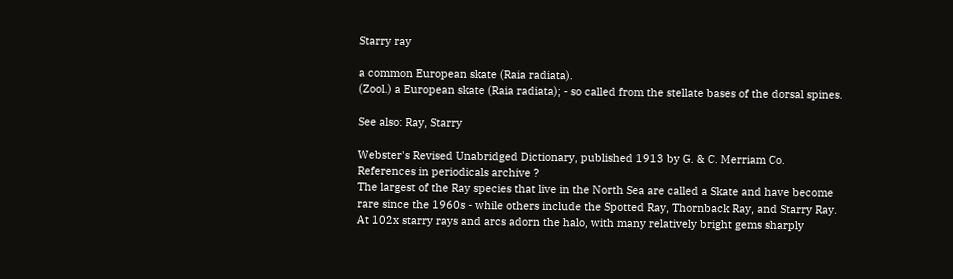Starry ray

a common European skate (Raia radiata).
(Zool.) a European skate (Raia radiata); - so called from the stellate bases of the dorsal spines.

See also: Ray, Starry

Webster's Revised Unabridged Dictionary, published 1913 by G. & C. Merriam Co.
References in periodicals archive ?
The largest of the Ray species that live in the North Sea are called a Skate and have become rare since the 1960s - while others include the Spotted Ray, Thornback Ray, and Starry Ray.
At 102x starry rays and arcs adorn the halo, with many relatively bright gems sharply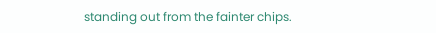standing out from the fainter chips.